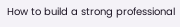How to build a strong professional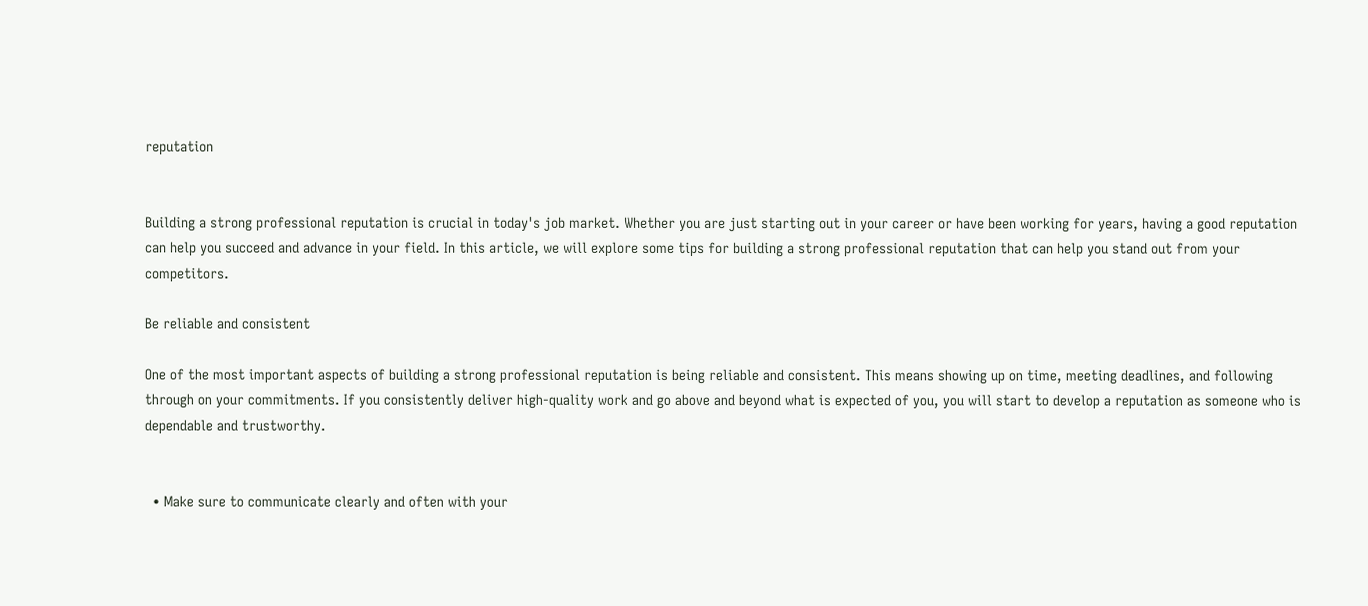reputation


Building a strong professional reputation is crucial in today's job market. Whether you are just starting out in your career or have been working for years, having a good reputation can help you succeed and advance in your field. In this article, we will explore some tips for building a strong professional reputation that can help you stand out from your competitors.

Be reliable and consistent

One of the most important aspects of building a strong professional reputation is being reliable and consistent. This means showing up on time, meeting deadlines, and following through on your commitments. If you consistently deliver high-quality work and go above and beyond what is expected of you, you will start to develop a reputation as someone who is dependable and trustworthy.


  • Make sure to communicate clearly and often with your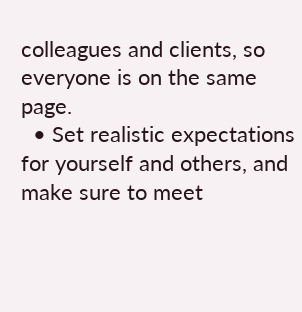colleagues and clients, so everyone is on the same page.
  • Set realistic expectations for yourself and others, and make sure to meet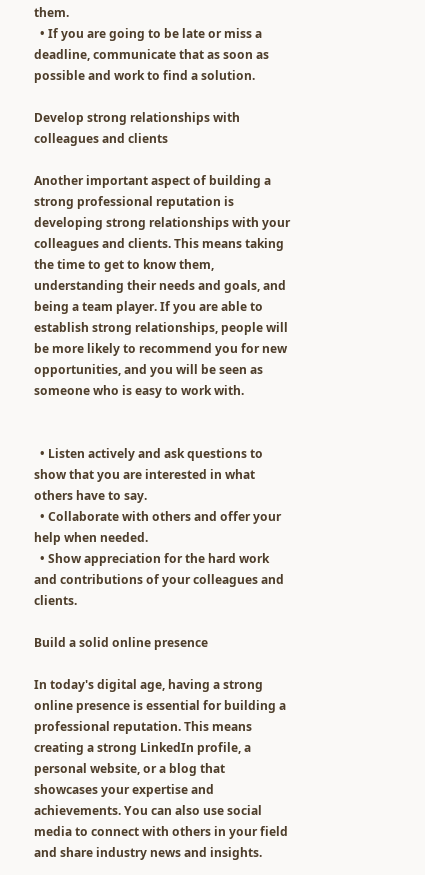them.
  • If you are going to be late or miss a deadline, communicate that as soon as possible and work to find a solution.

Develop strong relationships with colleagues and clients

Another important aspect of building a strong professional reputation is developing strong relationships with your colleagues and clients. This means taking the time to get to know them, understanding their needs and goals, and being a team player. If you are able to establish strong relationships, people will be more likely to recommend you for new opportunities, and you will be seen as someone who is easy to work with.


  • Listen actively and ask questions to show that you are interested in what others have to say.
  • Collaborate with others and offer your help when needed.
  • Show appreciation for the hard work and contributions of your colleagues and clients.

Build a solid online presence

In today's digital age, having a strong online presence is essential for building a professional reputation. This means creating a strong LinkedIn profile, a personal website, or a blog that showcases your expertise and achievements. You can also use social media to connect with others in your field and share industry news and insights.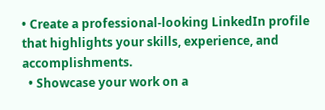• Create a professional-looking LinkedIn profile that highlights your skills, experience, and accomplishments.
  • Showcase your work on a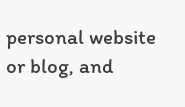personal website or blog, and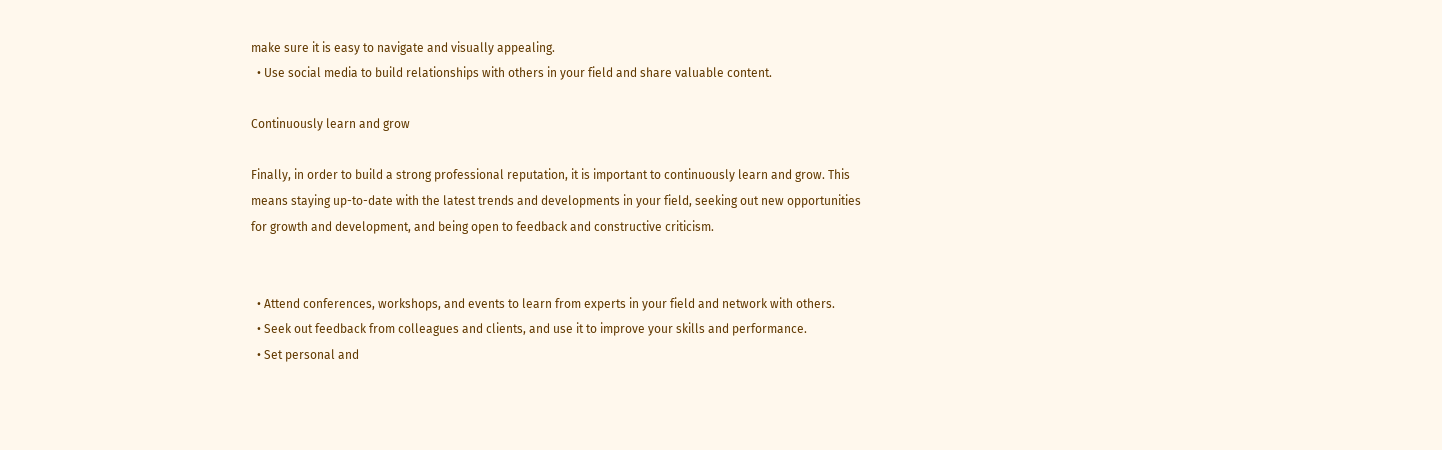make sure it is easy to navigate and visually appealing.
  • Use social media to build relationships with others in your field and share valuable content.

Continuously learn and grow

Finally, in order to build a strong professional reputation, it is important to continuously learn and grow. This means staying up-to-date with the latest trends and developments in your field, seeking out new opportunities for growth and development, and being open to feedback and constructive criticism.


  • Attend conferences, workshops, and events to learn from experts in your field and network with others.
  • Seek out feedback from colleagues and clients, and use it to improve your skills and performance.
  • Set personal and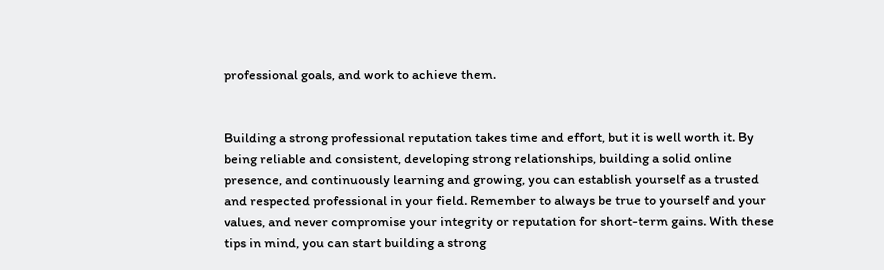professional goals, and work to achieve them.


Building a strong professional reputation takes time and effort, but it is well worth it. By being reliable and consistent, developing strong relationships, building a solid online presence, and continuously learning and growing, you can establish yourself as a trusted and respected professional in your field. Remember to always be true to yourself and your values, and never compromise your integrity or reputation for short-term gains. With these tips in mind, you can start building a strong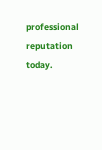professional reputation today.